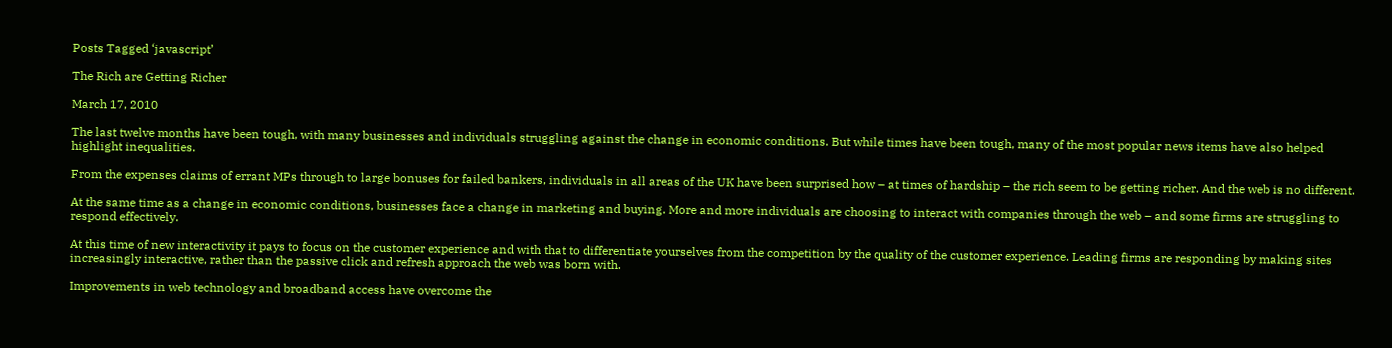Posts Tagged ‘javascript’

The Rich are Getting Richer

March 17, 2010

The last twelve months have been tough, with many businesses and individuals struggling against the change in economic conditions. But while times have been tough, many of the most popular news items have also helped highlight inequalities.

From the expenses claims of errant MPs through to large bonuses for failed bankers, individuals in all areas of the UK have been surprised how – at times of hardship – the rich seem to be getting richer. And the web is no different.

At the same time as a change in economic conditions, businesses face a change in marketing and buying. More and more individuals are choosing to interact with companies through the web – and some firms are struggling to respond effectively.

At this time of new interactivity it pays to focus on the customer experience and with that to differentiate yourselves from the competition by the quality of the customer experience. Leading firms are responding by making sites increasingly interactive, rather than the passive click and refresh approach the web was born with.

Improvements in web technology and broadband access have overcome the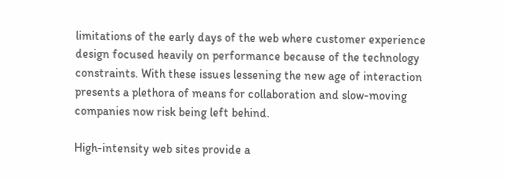limitations of the early days of the web where customer experience design focused heavily on performance because of the technology constraints. With these issues lessening the new age of interaction presents a plethora of means for collaboration and slow-moving companies now risk being left behind.

High-intensity web sites provide a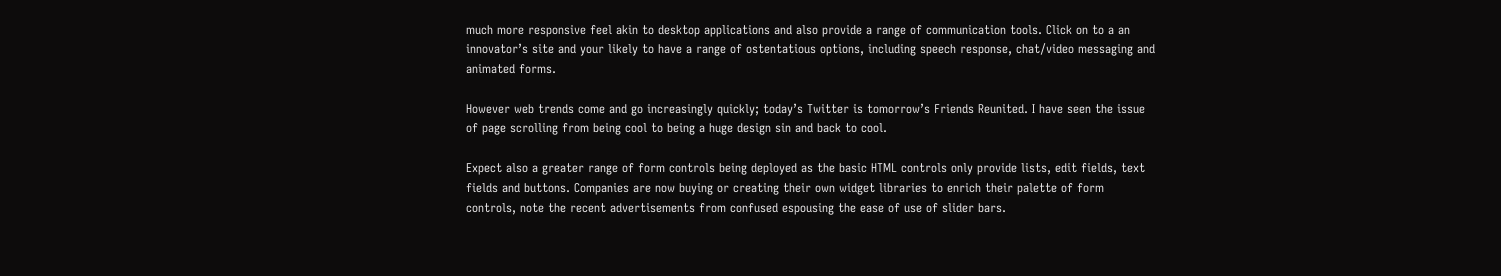much more responsive feel akin to desktop applications and also provide a range of communication tools. Click on to a an innovator’s site and your likely to have a range of ostentatious options, including speech response, chat/video messaging and animated forms.

However web trends come and go increasingly quickly; today’s Twitter is tomorrow’s Friends Reunited. I have seen the issue of page scrolling from being cool to being a huge design sin and back to cool.

Expect also a greater range of form controls being deployed as the basic HTML controls only provide lists, edit fields, text fields and buttons. Companies are now buying or creating their own widget libraries to enrich their palette of form controls, note the recent advertisements from confused espousing the ease of use of slider bars.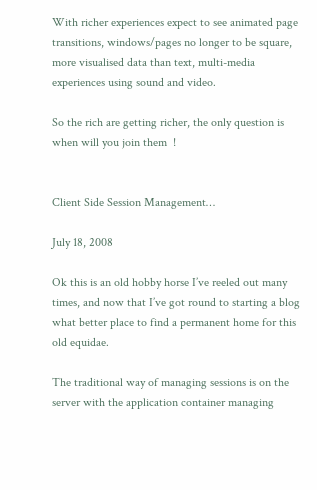With richer experiences expect to see animated page transitions, windows/pages no longer to be square, more visualised data than text, multi-media experiences using sound and video.

So the rich are getting richer, the only question is when will you join them  !


Client Side Session Management…

July 18, 2008

Ok this is an old hobby horse I’ve reeled out many times, and now that I’ve got round to starting a blog what better place to find a permanent home for this old equidae.

The traditional way of managing sessions is on the server with the application container managing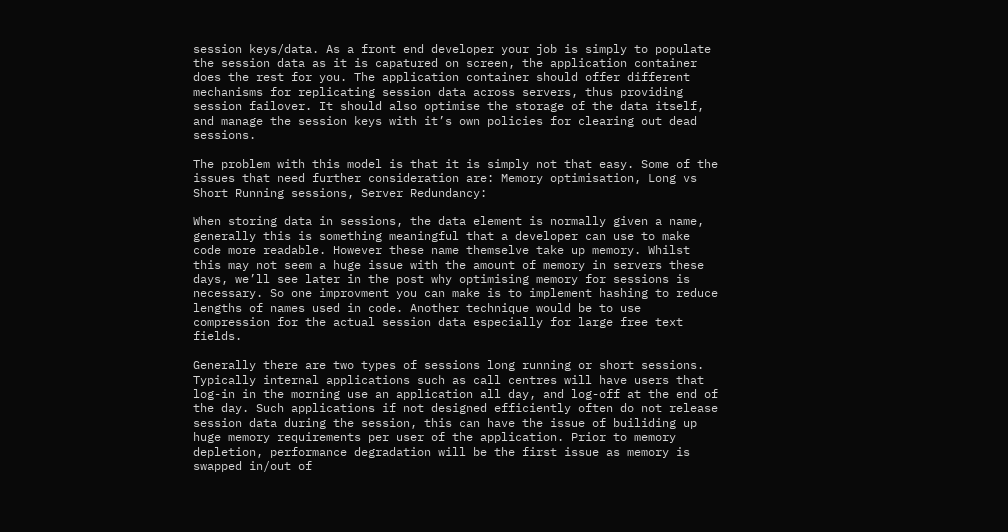session keys/data. As a front end developer your job is simply to populate the session data as it is capatured on screen, the application container does the rest for you. The application container should offer different mechanisms for replicating session data across servers, thus providing session failover. It should also optimise the storage of the data itself, and manage the session keys with it’s own policies for clearing out dead sessions.

The problem with this model is that it is simply not that easy. Some of the issues that need further consideration are: Memory optimisation, Long vs Short Running sessions, Server Redundancy:

When storing data in sessions, the data element is normally given a name, generally this is something meaningful that a developer can use to make code more readable. However these name themselve take up memory. Whilst this may not seem a huge issue with the amount of memory in servers these days, we’ll see later in the post why optimising memory for sessions is necessary. So one improvment you can make is to implement hashing to reduce lengths of names used in code. Another technique would be to use compression for the actual session data especially for large free text fields.

Generally there are two types of sessions long running or short sessions. Typically internal applications such as call centres will have users that log-in in the morning use an application all day, and log-off at the end of the day. Such applications if not designed efficiently often do not release session data during the session, this can have the issue of builiding up huge memory requirements per user of the application. Prior to memory depletion, performance degradation will be the first issue as memory is swapped in/out of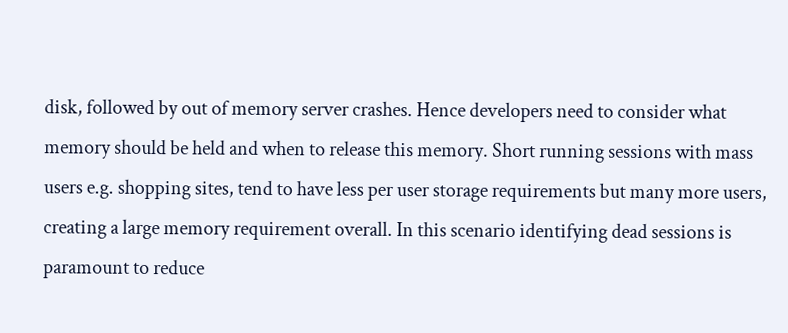disk, followed by out of memory server crashes. Hence developers need to consider what memory should be held and when to release this memory. Short running sessions with mass users e.g. shopping sites, tend to have less per user storage requirements but many more users, creating a large memory requirement overall. In this scenario identifying dead sessions is paramount to reduce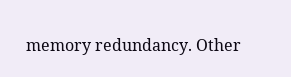memory redundancy. Other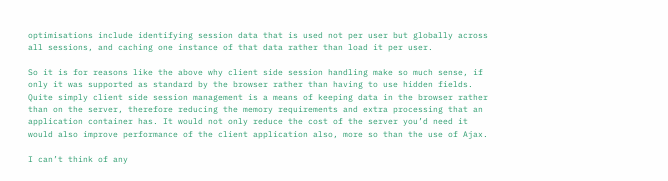optimisations include identifying session data that is used not per user but globally across all sessions, and caching one instance of that data rather than load it per user.

So it is for reasons like the above why client side session handling make so much sense, if only it was supported as standard by the browser rather than having to use hidden fields. Quite simply client side session management is a means of keeping data in the browser rather than on the server, therefore reducing the memory requirements and extra processing that an application container has. It would not only reduce the cost of the server you’d need it would also improve performance of the client application also, more so than the use of Ajax.

I can’t think of any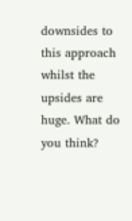downsides to this approach whilst the upsides are huge. What do you think?